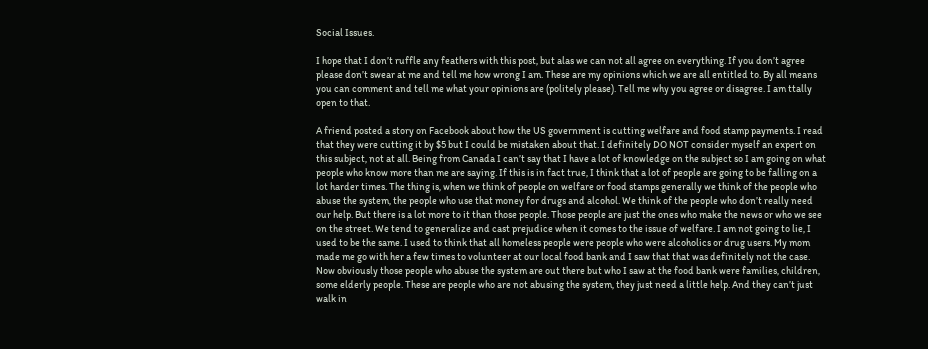Social Issues.

I hope that I don’t ruffle any feathers with this post, but alas we can not all agree on everything. If you don’t agree please don’t swear at me and tell me how wrong I am. These are my opinions which we are all entitled to. By all means you can comment and tell me what your opinions are (politely please). Tell me why you agree or disagree. I am ttally open to that.

A friend posted a story on Facebook about how the US government is cutting welfare and food stamp payments. I read that they were cutting it by $5 but I could be mistaken about that. I definitely DO NOT consider myself an expert on this subject, not at all. Being from Canada I can’t say that I have a lot of knowledge on the subject so I am going on what people who know more than me are saying. If this is in fact true, I think that a lot of people are going to be falling on a lot harder times. The thing is, when we think of people on welfare or food stamps generally we think of the people who abuse the system, the people who use that money for drugs and alcohol. We think of the people who don’t really need our help. But there is a lot more to it than those people. Those people are just the ones who make the news or who we see on the street. We tend to generalize and cast prejudice when it comes to the issue of welfare. I am not going to lie, I used to be the same. I used to think that all homeless people were people who were alcoholics or drug users. My mom made me go with her a few times to volunteer at our local food bank and I saw that that was definitely not the case. Now obviously those people who abuse the system are out there but who I saw at the food bank were families, children, some elderly people. These are people who are not abusing the system, they just need a little help. And they can’t just walk in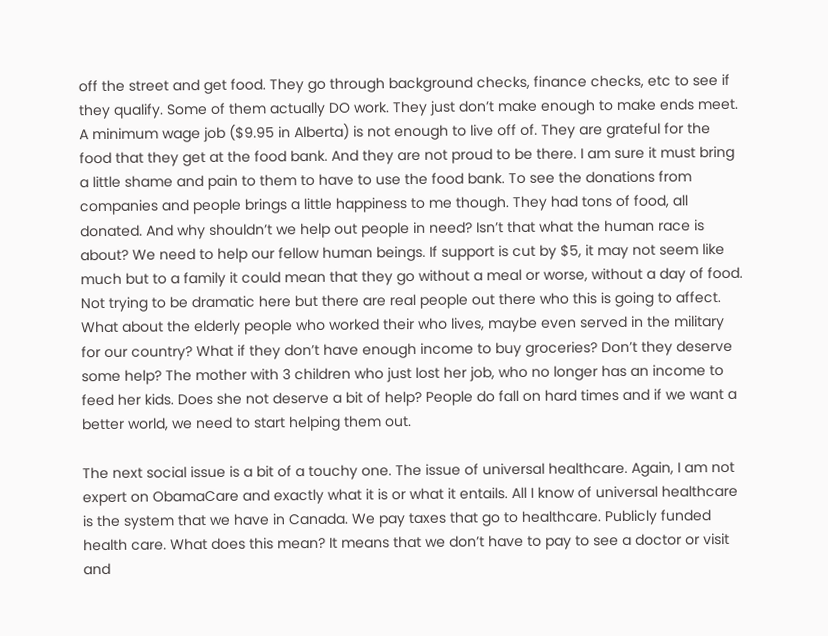off the street and get food. They go through background checks, finance checks, etc to see if they qualify. Some of them actually DO work. They just don’t make enough to make ends meet. A minimum wage job ($9.95 in Alberta) is not enough to live off of. They are grateful for the food that they get at the food bank. And they are not proud to be there. I am sure it must bring a little shame and pain to them to have to use the food bank. To see the donations from companies and people brings a little happiness to me though. They had tons of food, all donated. And why shouldn’t we help out people in need? Isn’t that what the human race is about? We need to help our fellow human beings. If support is cut by $5, it may not seem like much but to a family it could mean that they go without a meal or worse, without a day of food. Not trying to be dramatic here but there are real people out there who this is going to affect. What about the elderly people who worked their who lives, maybe even served in the military for our country? What if they don’t have enough income to buy groceries? Don’t they deserve some help? The mother with 3 children who just lost her job, who no longer has an income to feed her kids. Does she not deserve a bit of help? People do fall on hard times and if we want a better world, we need to start helping them out.

The next social issue is a bit of a touchy one. The issue of universal healthcare. Again, I am not expert on ObamaCare and exactly what it is or what it entails. All I know of universal healthcare is the system that we have in Canada. We pay taxes that go to healthcare. Publicly funded health care. What does this mean? It means that we don’t have to pay to see a doctor or visit and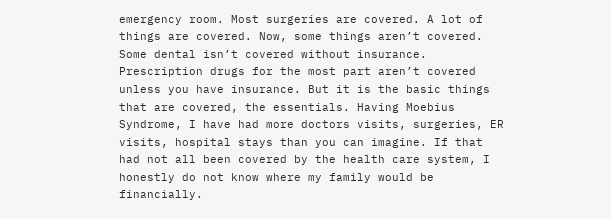emergency room. Most surgeries are covered. A lot of things are covered. Now, some things aren’t covered. Some dental isn’t covered without insurance. Prescription drugs for the most part aren’t covered unless you have insurance. But it is the basic things that are covered, the essentials. Having Moebius Syndrome, I have had more doctors visits, surgeries, ER visits, hospital stays than you can imagine. If that had not all been covered by the health care system, I honestly do not know where my family would be financially.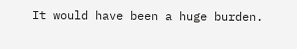It would have been a huge burden.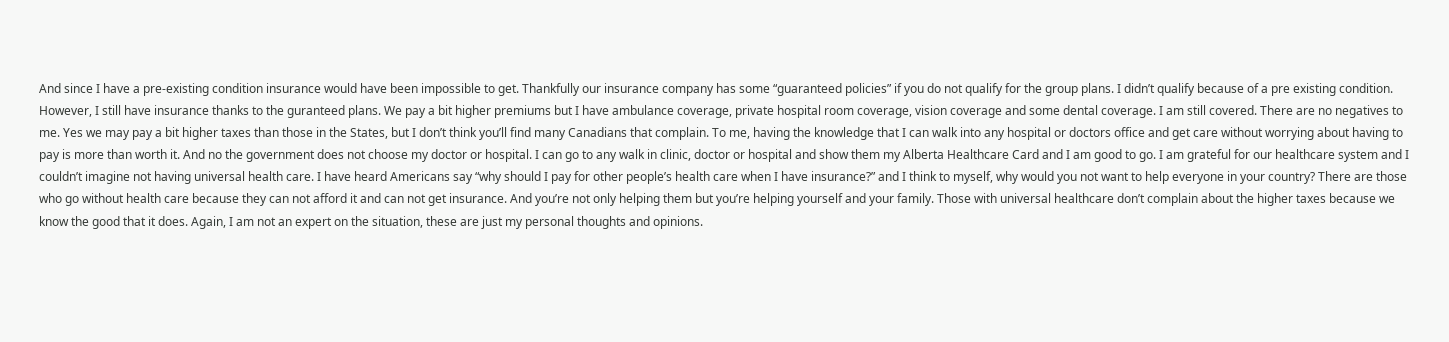And since I have a pre-existing condition insurance would have been impossible to get. Thankfully our insurance company has some “guaranteed policies” if you do not qualify for the group plans. I didn’t qualify because of a pre existing condition. However, I still have insurance thanks to the guranteed plans. We pay a bit higher premiums but I have ambulance coverage, private hospital room coverage, vision coverage and some dental coverage. I am still covered. There are no negatives to me. Yes we may pay a bit higher taxes than those in the States, but I don’t think you’ll find many Canadians that complain. To me, having the knowledge that I can walk into any hospital or doctors office and get care without worrying about having to pay is more than worth it. And no the government does not choose my doctor or hospital. I can go to any walk in clinic, doctor or hospital and show them my Alberta Healthcare Card and I am good to go. I am grateful for our healthcare system and I couldn’t imagine not having universal health care. I have heard Americans say “why should I pay for other people’s health care when I have insurance?” and I think to myself, why would you not want to help everyone in your country? There are those who go without health care because they can not afford it and can not get insurance. And you’re not only helping them but you’re helping yourself and your family. Those with universal healthcare don’t complain about the higher taxes because we know the good that it does. Again, I am not an expert on the situation, these are just my personal thoughts and opinions.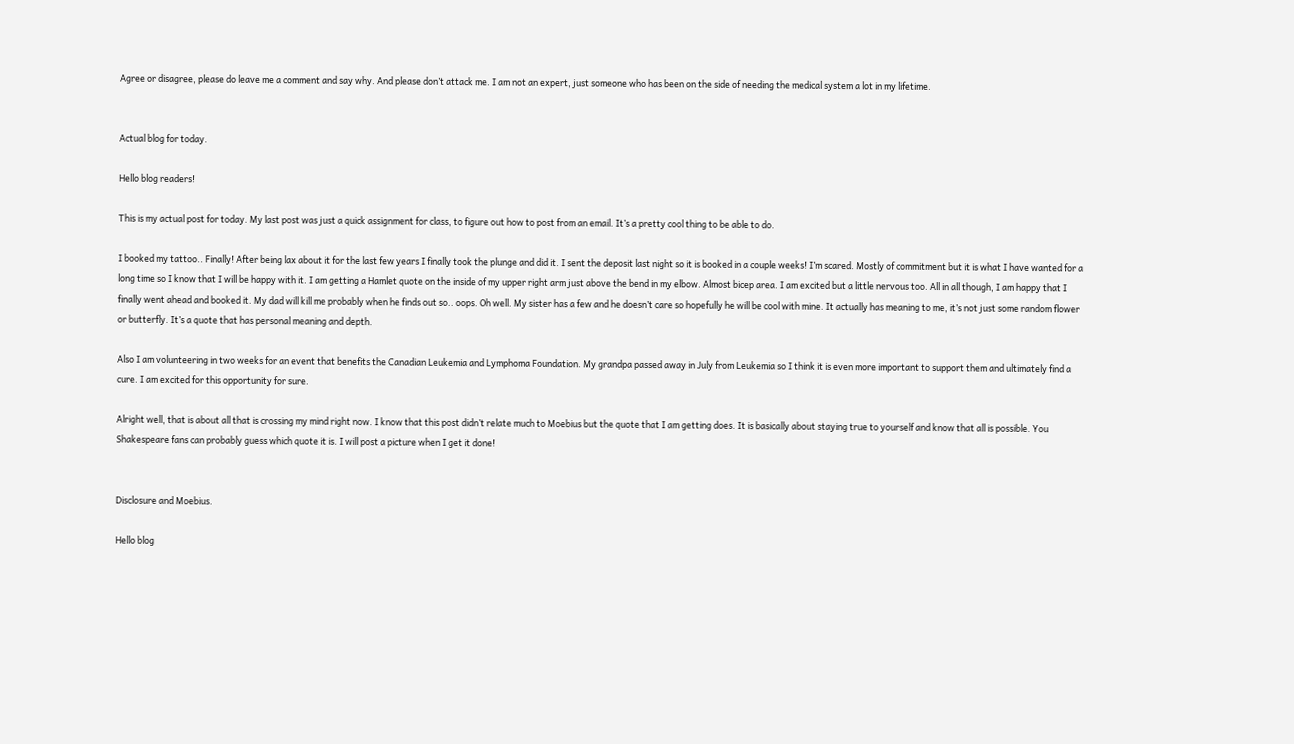Agree or disagree, please do leave me a comment and say why. And please don’t attack me. I am not an expert, just someone who has been on the side of needing the medical system a lot in my lifetime.


Actual blog for today.

Hello blog readers!

This is my actual post for today. My last post was just a quick assignment for class, to figure out how to post from an email. It’s a pretty cool thing to be able to do.

I booked my tattoo.. Finally! After being lax about it for the last few years I finally took the plunge and did it. I sent the deposit last night so it is booked in a couple weeks! I’m scared. Mostly of commitment but it is what I have wanted for a long time so I know that I will be happy with it. I am getting a Hamlet quote on the inside of my upper right arm just above the bend in my elbow. Almost bicep area. I am excited but a little nervous too. All in all though, I am happy that I finally went ahead and booked it. My dad will kill me probably when he finds out so.. oops. Oh well. My sister has a few and he doesn’t care so hopefully he will be cool with mine. It actually has meaning to me, it’s not just some random flower or butterfly. It’s a quote that has personal meaning and depth.

Also I am volunteering in two weeks for an event that benefits the Canadian Leukemia and Lymphoma Foundation. My grandpa passed away in July from Leukemia so I think it is even more important to support them and ultimately find a cure. I am excited for this opportunity for sure.

Alright well, that is about all that is crossing my mind right now. I know that this post didn’t relate much to Moebius but the quote that I am getting does. It is basically about staying true to yourself and know that all is possible. You Shakespeare fans can probably guess which quote it is. I will post a picture when I get it done!


Disclosure and Moebius.

Hello blog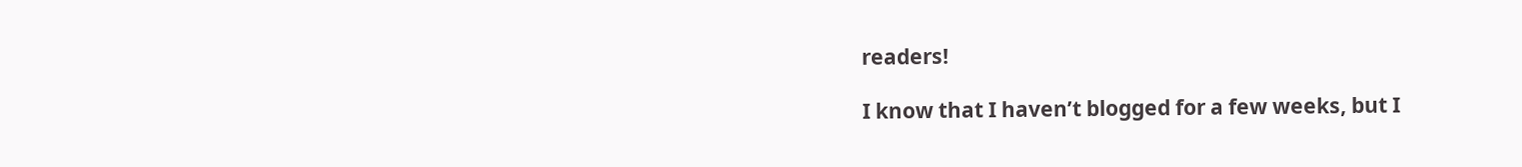readers!

I know that I haven’t blogged for a few weeks, but I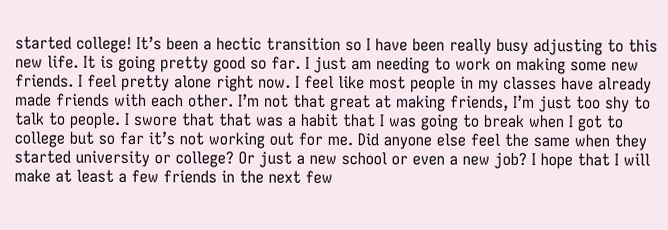started college! It’s been a hectic transition so I have been really busy adjusting to this new life. It is going pretty good so far. I just am needing to work on making some new friends. I feel pretty alone right now. I feel like most people in my classes have already made friends with each other. I’m not that great at making friends, I’m just too shy to talk to people. I swore that that was a habit that I was going to break when I got to college but so far it’s not working out for me. Did anyone else feel the same when they started university or college? Or just a new school or even a new job? I hope that I will make at least a few friends in the next few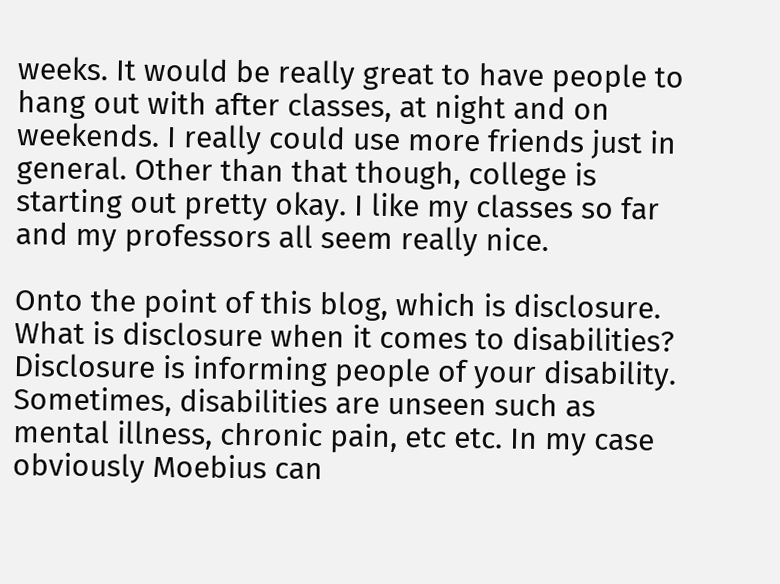weeks. It would be really great to have people to hang out with after classes, at night and on weekends. I really could use more friends just in general. Other than that though, college is starting out pretty okay. I like my classes so far and my professors all seem really nice.

Onto the point of this blog, which is disclosure. What is disclosure when it comes to disabilities? Disclosure is informing people of your disability. Sometimes, disabilities are unseen such as mental illness, chronic pain, etc etc. In my case obviously Moebius can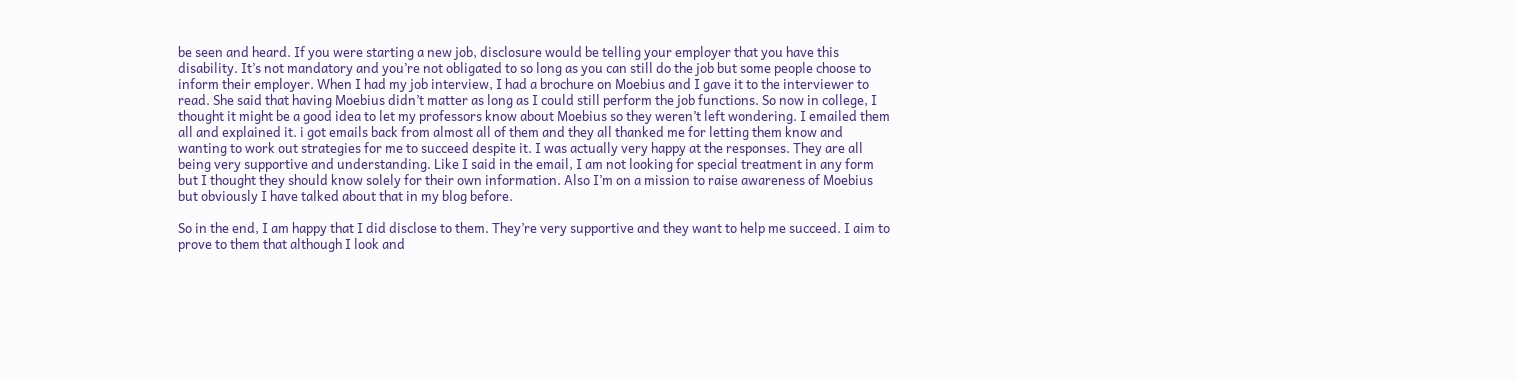be seen and heard. If you were starting a new job, disclosure would be telling your employer that you have this disability. It’s not mandatory and you’re not obligated to so long as you can still do the job but some people choose to inform their employer. When I had my job interview, I had a brochure on Moebius and I gave it to the interviewer to read. She said that having Moebius didn’t matter as long as I could still perform the job functions. So now in college, I thought it might be a good idea to let my professors know about Moebius so they weren’t left wondering. I emailed them all and explained it. i got emails back from almost all of them and they all thanked me for letting them know and wanting to work out strategies for me to succeed despite it. I was actually very happy at the responses. They are all being very supportive and understanding. Like I said in the email, I am not looking for special treatment in any form but I thought they should know solely for their own information. Also I’m on a mission to raise awareness of Moebius but obviously I have talked about that in my blog before.

So in the end, I am happy that I did disclose to them. They’re very supportive and they want to help me succeed. I aim to prove to them that although I look and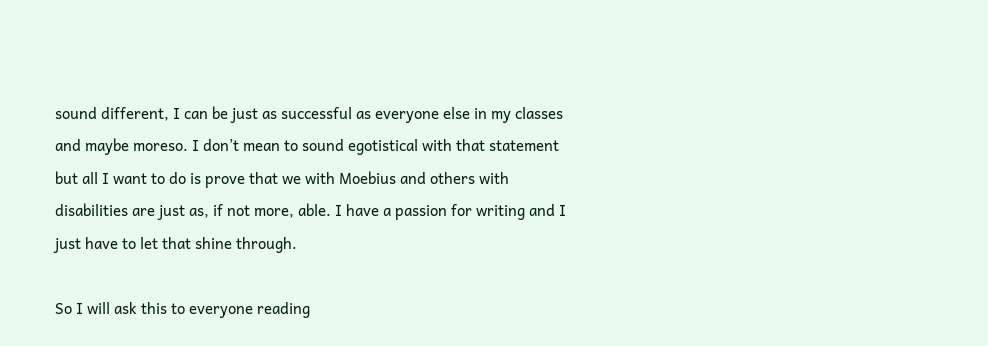sound different, I can be just as successful as everyone else in my classes and maybe moreso. I don’t mean to sound egotistical with that statement but all I want to do is prove that we with Moebius and others with disabilities are just as, if not more, able. I have a passion for writing and I just have to let that shine through.

So I will ask this to everyone reading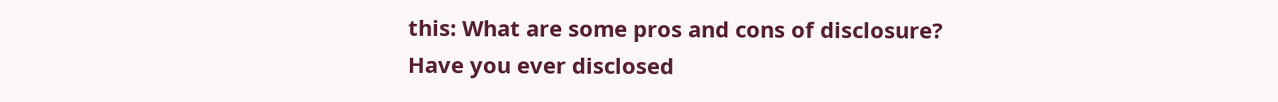this: What are some pros and cons of disclosure? Have you ever disclosed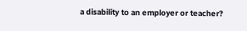a disability to an employer or teacher?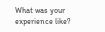What was your experience like?